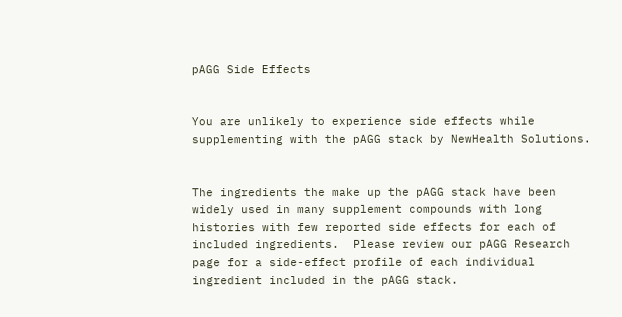pAGG Side Effects


You are unlikely to experience side effects while supplementing with the pAGG stack by NewHealth Solutions.


The ingredients the make up the pAGG stack have been widely used in many supplement compounds with long histories with few reported side effects for each of included ingredients.  Please review our pAGG Research page for a side-effect profile of each individual ingredient included in the pAGG stack.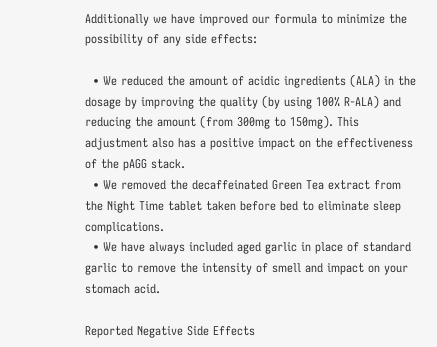Additionally we have improved our formula to minimize the possibility of any side effects:

  • We reduced the amount of acidic ingredients (ALA) in the dosage by improving the quality (by using 100% R-ALA) and reducing the amount (from 300mg to 150mg). This adjustment also has a positive impact on the effectiveness of the pAGG stack.
  • We removed the decaffeinated Green Tea extract from the Night Time tablet taken before bed to eliminate sleep complications.
  • We have always included aged garlic in place of standard garlic to remove the intensity of smell and impact on your stomach acid.

Reported Negative Side Effects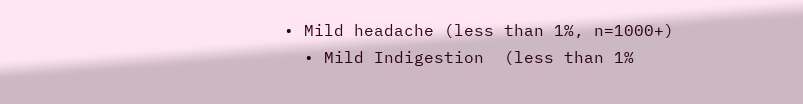• Mild headache (less than 1%, n=1000+)
  • Mild Indigestion  (less than 1%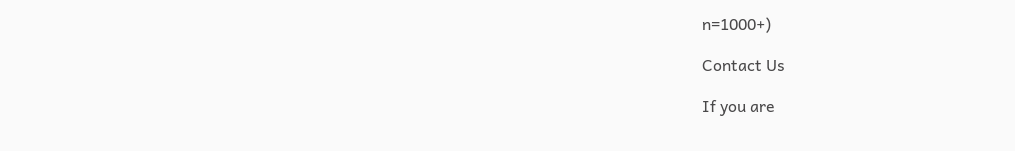n=1000+)

Contact Us

If you are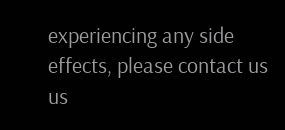experiencing any side effects, please contact us us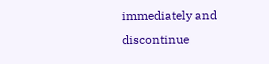immediately and discontinue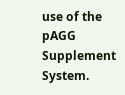use of the pAGG Supplement System.